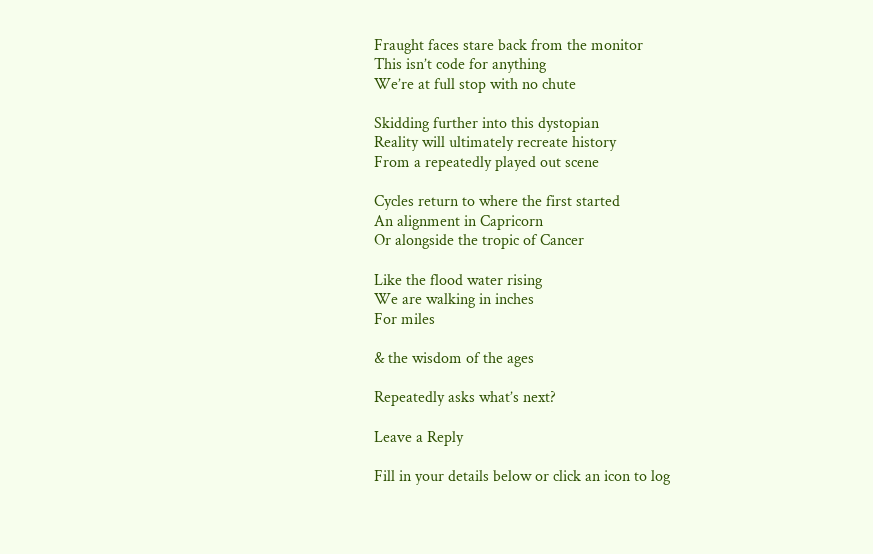Fraught faces stare back from the monitor
This isn’t code for anything
We’re at full stop with no chute

Skidding further into this dystopian
Reality will ultimately recreate history
From a repeatedly played out scene

Cycles return to where the first started
An alignment in Capricorn
Or alongside the tropic of Cancer

Like the flood water rising
We are walking in inches
For miles

& the wisdom of the ages

Repeatedly asks what’s next?

Leave a Reply

Fill in your details below or click an icon to log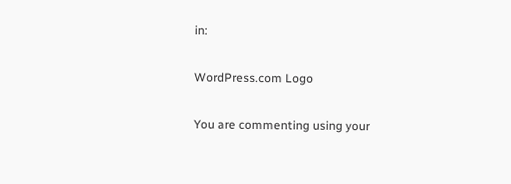in:

WordPress.com Logo

You are commenting using your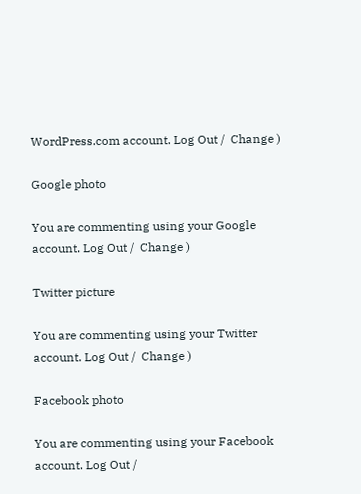WordPress.com account. Log Out /  Change )

Google photo

You are commenting using your Google account. Log Out /  Change )

Twitter picture

You are commenting using your Twitter account. Log Out /  Change )

Facebook photo

You are commenting using your Facebook account. Log Out /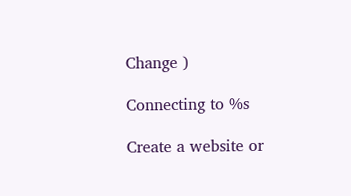Change )

Connecting to %s

Create a website or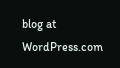blog at WordPress.com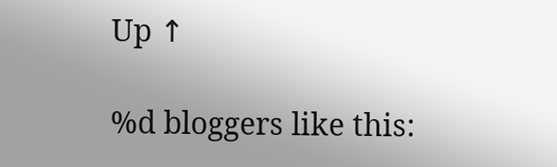Up ↑

%d bloggers like this: